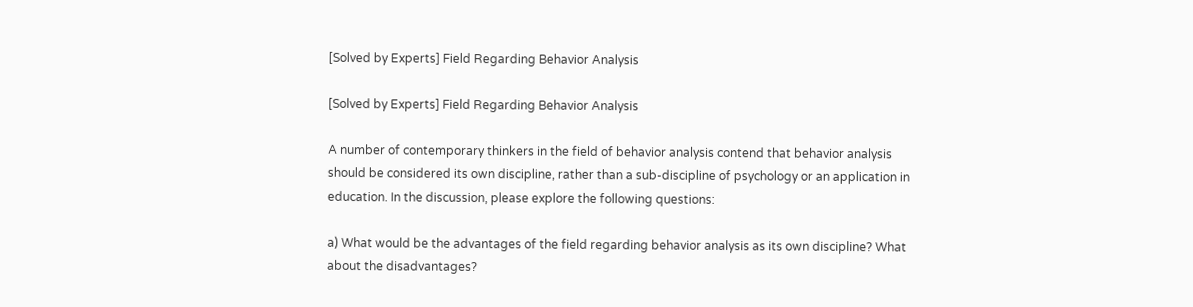[Solved by Experts] Field Regarding Behavior Analysis

[Solved by Experts] Field Regarding Behavior Analysis

A number of contemporary thinkers in the field of behavior analysis contend that behavior analysis should be considered its own discipline, rather than a sub-discipline of psychology or an application in education. In the discussion, please explore the following questions:

a) What would be the advantages of the field regarding behavior analysis as its own discipline? What about the disadvantages?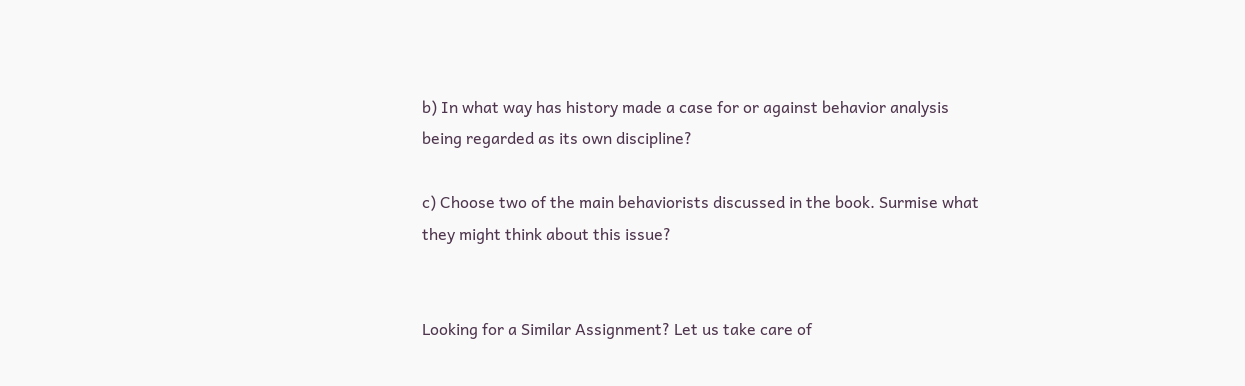b) In what way has history made a case for or against behavior analysis being regarded as its own discipline?

c) Choose two of the main behaviorists discussed in the book. Surmise what they might think about this issue?


Looking for a Similar Assignment? Let us take care of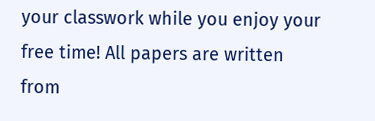your classwork while you enjoy your free time! All papers are written from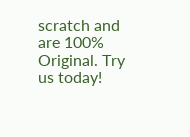scratch and are 100% Original. Try us today!